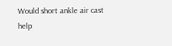Would short ankle air cast help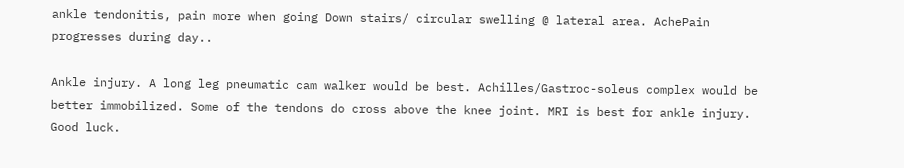ankle tendonitis, pain more when going Down stairs/ circular swelling @ lateral area. AchePain progresses during day..

Ankle injury. A long leg pneumatic cam walker would be best. Achilles/Gastroc-soleus complex would be better immobilized. Some of the tendons do cross above the knee joint. MRI is best for ankle injury. Good luck.